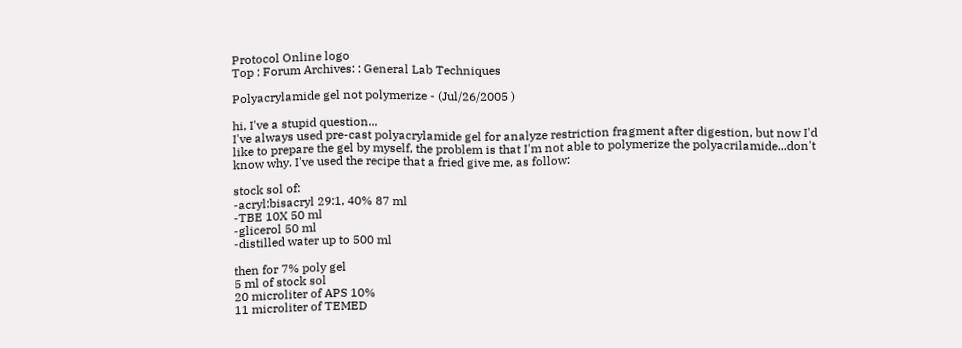Protocol Online logo
Top : Forum Archives: : General Lab Techniques

Polyacrylamide gel not polymerize - (Jul/26/2005 )

hi, I've a stupid question...
I've always used pre-cast polyacrylamide gel for analyze restriction fragment after digestion, but now I'd like to prepare the gel by myself, the problem is that I'm not able to polymerize the polyacrilamide...don't know why. I've used the recipe that a fried give me, as follow:

stock sol of:
-acryl:bisacryl 29:1, 40% 87 ml
-TBE 10X 50 ml
-glicerol 50 ml
-distilled water up to 500 ml

then for 7% poly gel
5 ml of stock sol
20 microliter of APS 10%
11 microliter of TEMED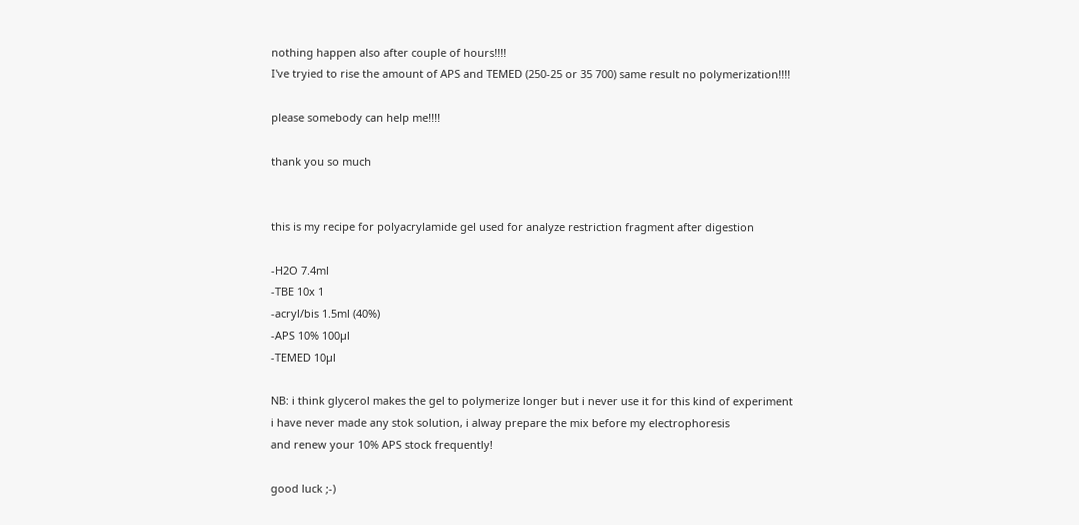nothing happen also after couple of hours!!!!
I've tryied to rise the amount of APS and TEMED (250-25 or 35 700) same result no polymerization!!!!

please somebody can help me!!!!

thank you so much


this is my recipe for polyacrylamide gel used for analyze restriction fragment after digestion

-H2O 7.4ml
-TBE 10x 1
-acryl/bis 1.5ml (40%)
-APS 10% 100µl
-TEMED 10µl

NB: i think glycerol makes the gel to polymerize longer but i never use it for this kind of experiment
i have never made any stok solution, i alway prepare the mix before my electrophoresis
and renew your 10% APS stock frequently!

good luck ;-)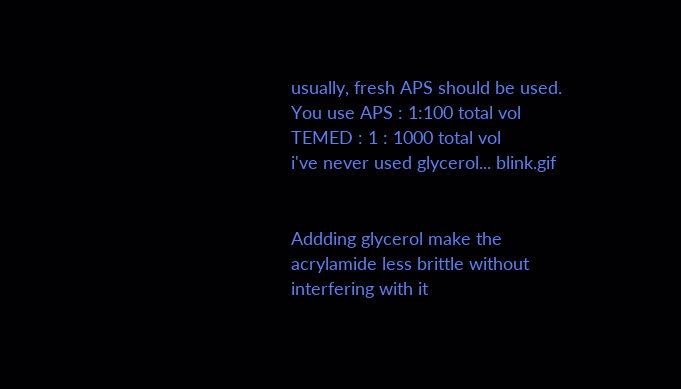usually, fresh APS should be used.
You use APS : 1:100 total vol
TEMED : 1 : 1000 total vol
i've never used glycerol... blink.gif


Addding glycerol make the acrylamide less brittle without interfering with it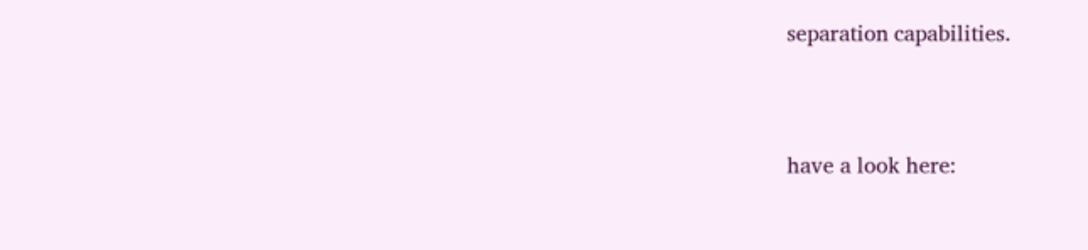separation capabilities.


have a look here: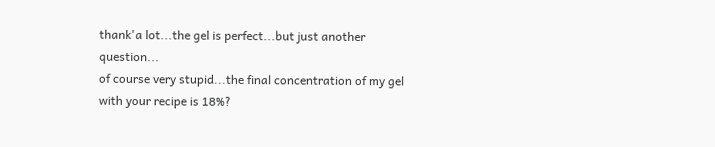thank'a lot...the gel is perfect...but just another question...
of course very stupid...the final concentration of my gel with your recipe is 18%?